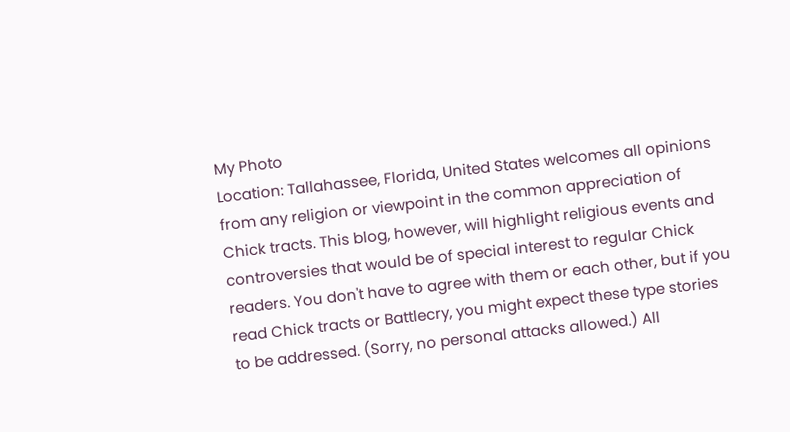My Photo
Location: Tallahassee, Florida, United States welcomes all opinions from any religion or viewpoint in the common appreciation of Chick tracts. This blog, however, will highlight religious events and controversies that would be of special interest to regular Chick readers. You don't have to agree with them or each other, but if you read Chick tracts or Battlecry, you might expect these type stories to be addressed. (Sorry, no personal attacks allowed.) All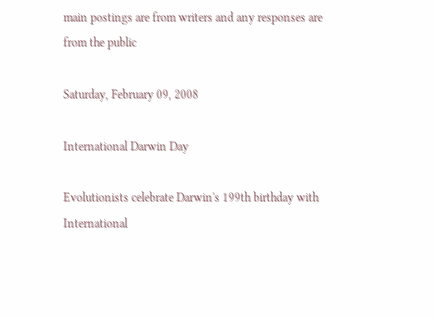main postings are from writers and any responses are from the public

Saturday, February 09, 2008

International Darwin Day

Evolutionists celebrate Darwin's 199th birthday with International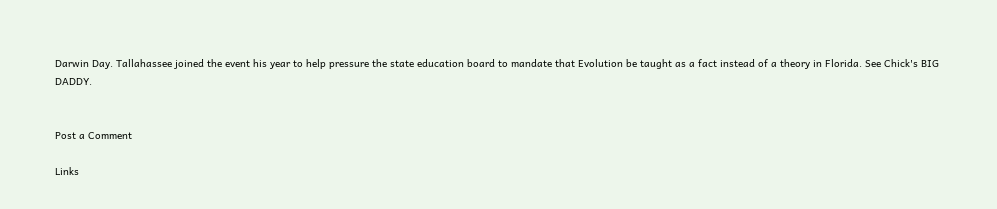Darwin Day. Tallahassee joined the event his year to help pressure the state education board to mandate that Evolution be taught as a fact instead of a theory in Florida. See Chick's BIG DADDY.


Post a Comment

Links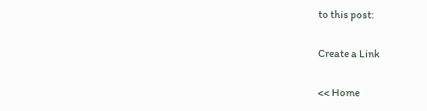to this post:

Create a Link

<< Home